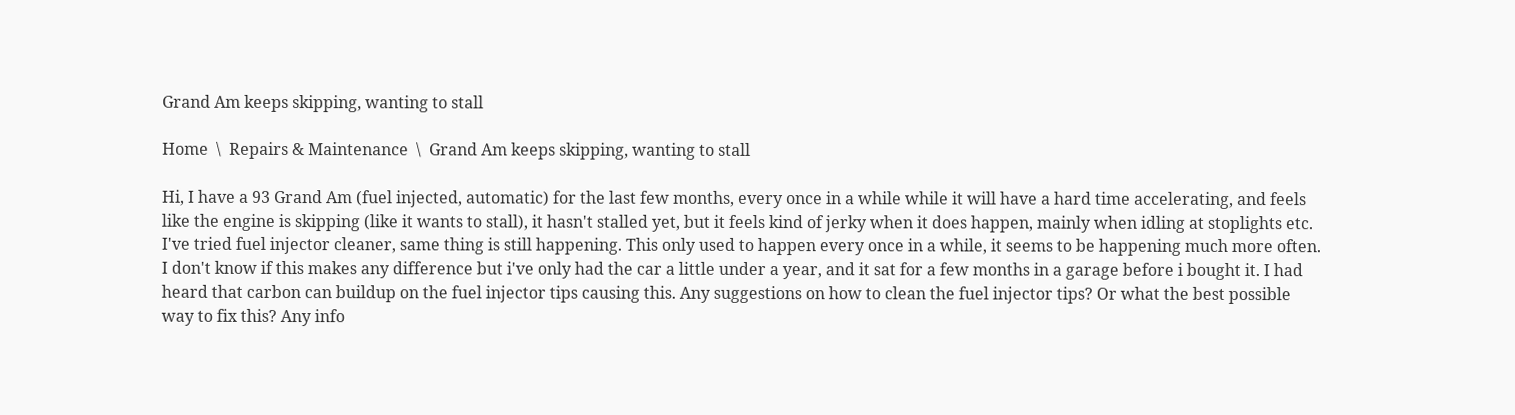Grand Am keeps skipping, wanting to stall

Home  \  Repairs & Maintenance  \  Grand Am keeps skipping, wanting to stall

Hi, I have a 93 Grand Am (fuel injected, automatic) for the last few months, every once in a while while it will have a hard time accelerating, and feels like the engine is skipping (like it wants to stall), it hasn't stalled yet, but it feels kind of jerky when it does happen, mainly when idling at stoplights etc. I've tried fuel injector cleaner, same thing is still happening. This only used to happen every once in a while, it seems to be happening much more often. I don't know if this makes any difference but i've only had the car a little under a year, and it sat for a few months in a garage before i bought it. I had heard that carbon can buildup on the fuel injector tips causing this. Any suggestions on how to clean the fuel injector tips? Or what the best possible way to fix this? Any info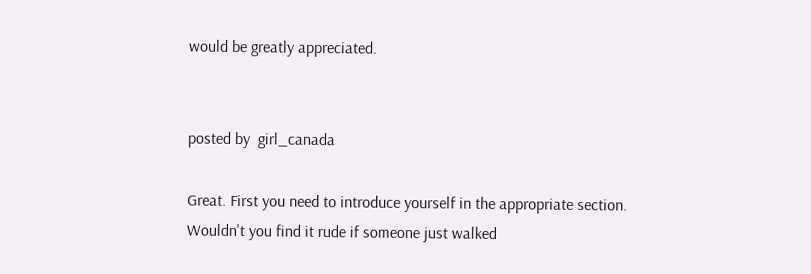would be greatly appreciated.


posted by  girl_canada

Great. First you need to introduce yourself in the appropriate section. Wouldn't you find it rude if someone just walked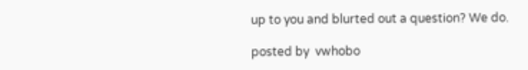up to you and blurted out a question? We do.

posted by  vwhobo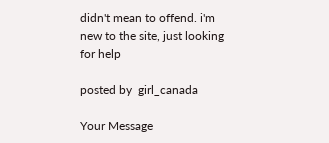didn't mean to offend. i'm new to the site, just looking for help

posted by  girl_canada

Your Message